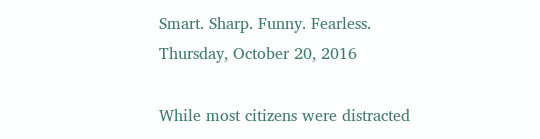Smart. Sharp. Funny. Fearless.
Thursday, October 20, 2016

While most citizens were distracted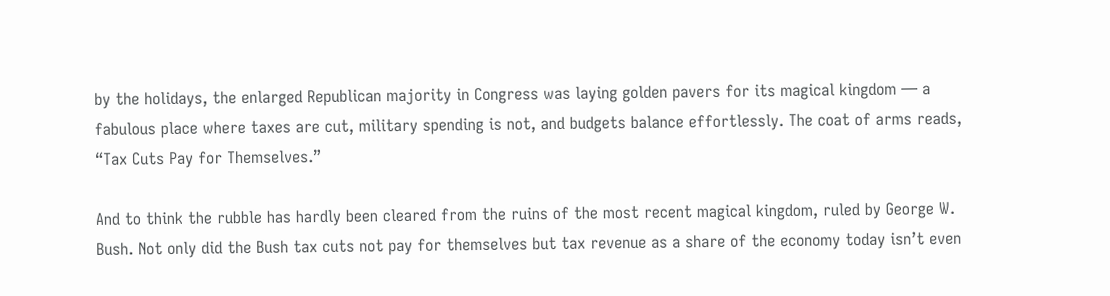by the holidays, the enlarged Republican majority in Congress was laying golden pavers for its magical kingdom — a fabulous place where taxes are cut, military spending is not, and budgets balance effortlessly. The coat of arms reads, “Tax Cuts Pay for Themselves.”

And to think the rubble has hardly been cleared from the ruins of the most recent magical kingdom, ruled by George W. Bush. Not only did the Bush tax cuts not pay for themselves but tax revenue as a share of the economy today isn’t even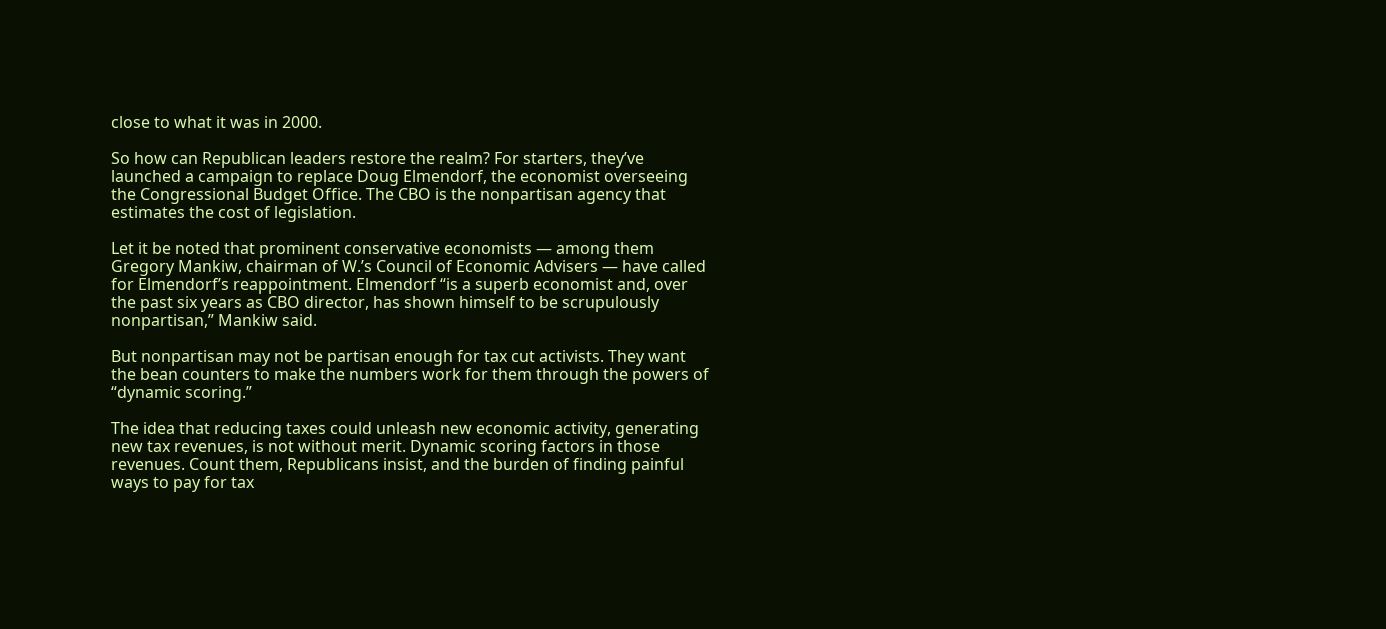close to what it was in 2000.

So how can Republican leaders restore the realm? For starters, they’ve launched a campaign to replace Doug Elmendorf, the economist overseeing the Congressional Budget Office. The CBO is the nonpartisan agency that estimates the cost of legislation.

Let it be noted that prominent conservative economists — among them Gregory Mankiw, chairman of W.’s Council of Economic Advisers — have called for Elmendorf’s reappointment. Elmendorf “is a superb economist and, over the past six years as CBO director, has shown himself to be scrupulously nonpartisan,” Mankiw said.

But nonpartisan may not be partisan enough for tax cut activists. They want the bean counters to make the numbers work for them through the powers of “dynamic scoring.”

The idea that reducing taxes could unleash new economic activity, generating new tax revenues, is not without merit. Dynamic scoring factors in those revenues. Count them, Republicans insist, and the burden of finding painful ways to pay for tax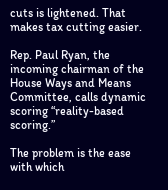cuts is lightened. That makes tax cutting easier.

Rep. Paul Ryan, the incoming chairman of the House Ways and Means Committee, calls dynamic scoring “reality-based scoring.”

The problem is the ease with which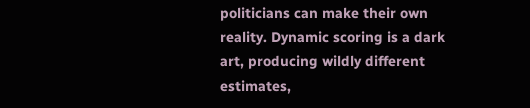politicians can make their own reality. Dynamic scoring is a dark art, producing wildly different estimates,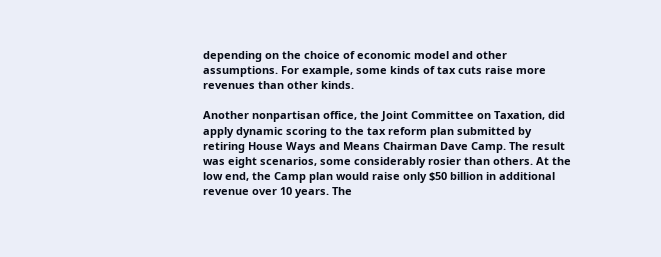depending on the choice of economic model and other assumptions. For example, some kinds of tax cuts raise more revenues than other kinds.

Another nonpartisan office, the Joint Committee on Taxation, did apply dynamic scoring to the tax reform plan submitted by retiring House Ways and Means Chairman Dave Camp. The result was eight scenarios, some considerably rosier than others. At the low end, the Camp plan would raise only $50 billion in additional revenue over 10 years. The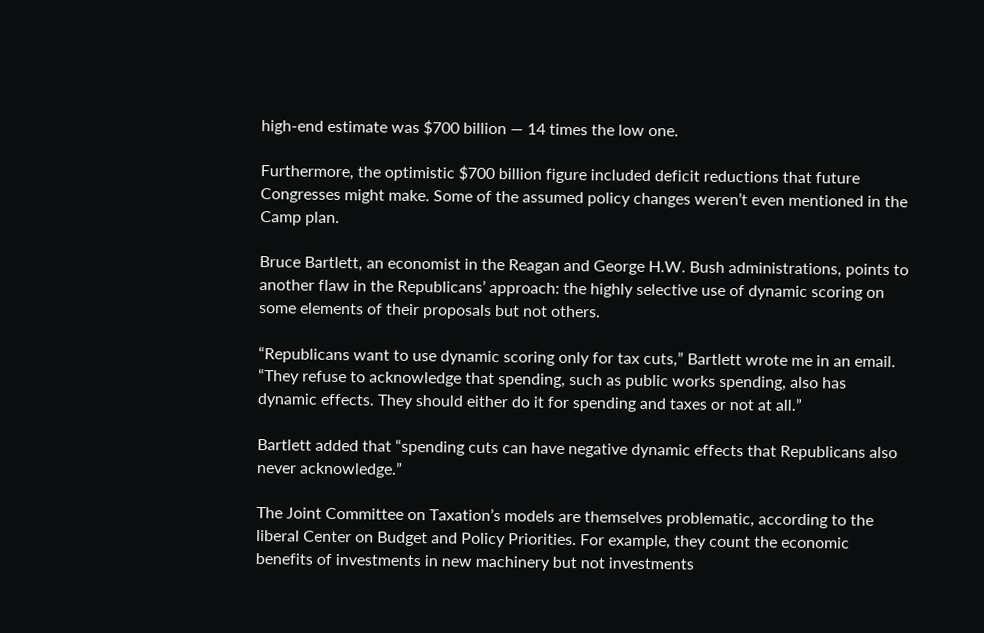high-end estimate was $700 billion — 14 times the low one.

Furthermore, the optimistic $700 billion figure included deficit reductions that future Congresses might make. Some of the assumed policy changes weren’t even mentioned in the Camp plan.

Bruce Bartlett, an economist in the Reagan and George H.W. Bush administrations, points to another flaw in the Republicans’ approach: the highly selective use of dynamic scoring on some elements of their proposals but not others.

“Republicans want to use dynamic scoring only for tax cuts,” Bartlett wrote me in an email. “They refuse to acknowledge that spending, such as public works spending, also has dynamic effects. They should either do it for spending and taxes or not at all.”

Bartlett added that “spending cuts can have negative dynamic effects that Republicans also never acknowledge.”

The Joint Committee on Taxation’s models are themselves problematic, according to the liberal Center on Budget and Policy Priorities. For example, they count the economic benefits of investments in new machinery but not investments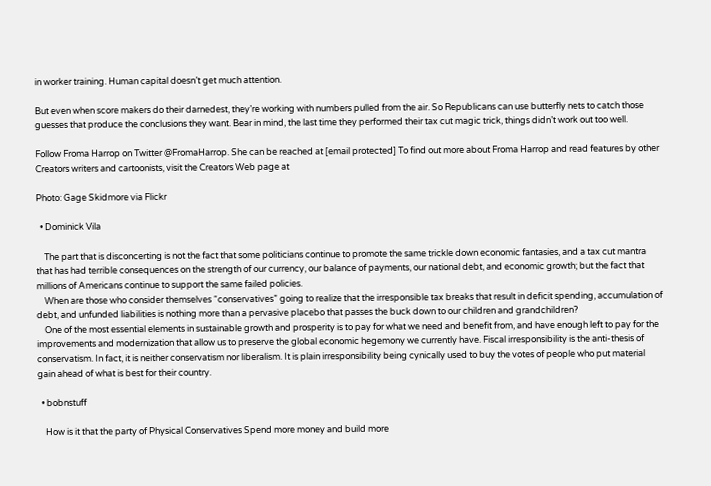in worker training. Human capital doesn’t get much attention.

But even when score makers do their darnedest, they’re working with numbers pulled from the air. So Republicans can use butterfly nets to catch those guesses that produce the conclusions they want. Bear in mind, the last time they performed their tax cut magic trick, things didn’t work out too well.

Follow Froma Harrop on Twitter @FromaHarrop. She can be reached at [email protected] To find out more about Froma Harrop and read features by other Creators writers and cartoonists, visit the Creators Web page at

Photo: Gage Skidmore via Flickr

  • Dominick Vila

    The part that is disconcerting is not the fact that some politicians continue to promote the same trickle down economic fantasies, and a tax cut mantra that has had terrible consequences on the strength of our currency, our balance of payments, our national debt, and economic growth; but the fact that millions of Americans continue to support the same failed policies.
    When are those who consider themselves “conservatives” going to realize that the irresponsible tax breaks that result in deficit spending, accumulation of debt, and unfunded liabilities is nothing more than a pervasive placebo that passes the buck down to our children and grandchildren?
    One of the most essential elements in sustainable growth and prosperity is to pay for what we need and benefit from, and have enough left to pay for the improvements and modernization that allow us to preserve the global economic hegemony we currently have. Fiscal irresponsibility is the anti-thesis of conservatism. In fact, it is neither conservatism nor liberalism. It is plain irresponsibility being cynically used to buy the votes of people who put material gain ahead of what is best for their country.

  • bobnstuff

    How is it that the party of Physical Conservatives Spend more money and build more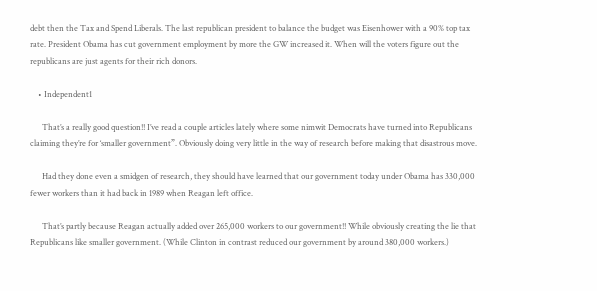debt then the Tax and Spend Liberals. The last republican president to balance the budget was Eisenhower with a 90% top tax rate. President Obama has cut government employment by more the GW increased it. When will the voters figure out the republicans are just agents for their rich donors.

    • Independent1

      That’s a really good question!! I’ve read a couple articles lately where some nimwit Democrats have turned into Republicans claiming they’re for ‘smaller government”. Obviously doing very little in the way of research before making that disastrous move.

      Had they done even a smidgen of research, they should have learned that our government today under Obama has 330,000 fewer workers than it had back in 1989 when Reagan left office.

      That’s partly because Reagan actually added over 265,000 workers to our government!! While obviously creating the lie that Republicans like smaller government. (While Clinton in contrast reduced our government by around 380,000 workers.)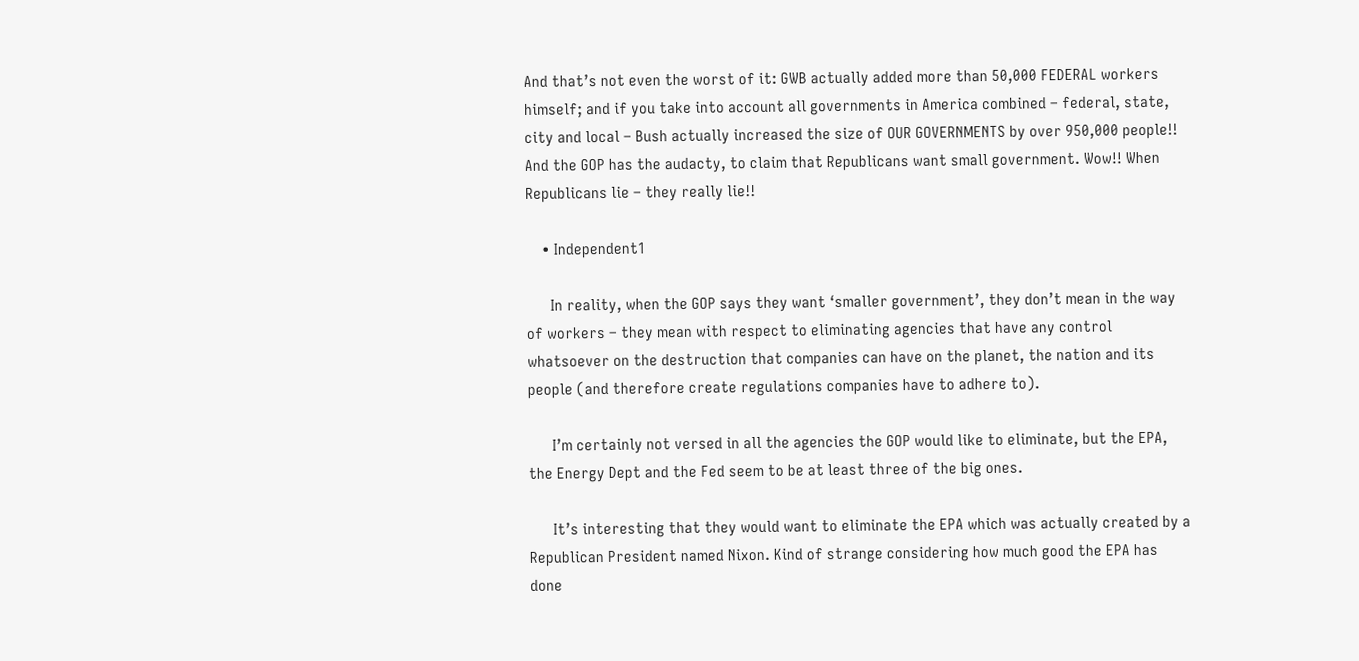And that’s not even the worst of it: GWB actually added more than 50,000 FEDERAL workers himself; and if you take into account all governments in America combined – federal, state, city and local – Bush actually increased the size of OUR GOVERNMENTS by over 950,000 people!! And the GOP has the audacty, to claim that Republicans want small government. Wow!! When Republicans lie – they really lie!!

    • Independent1

      In reality, when the GOP says they want ‘smaller government’, they don’t mean in the way of workers – they mean with respect to eliminating agencies that have any control whatsoever on the destruction that companies can have on the planet, the nation and its people (and therefore create regulations companies have to adhere to).

      I’m certainly not versed in all the agencies the GOP would like to eliminate, but the EPA, the Energy Dept and the Fed seem to be at least three of the big ones.

      It’s interesting that they would want to eliminate the EPA which was actually created by a Republican President named Nixon. Kind of strange considering how much good the EPA has done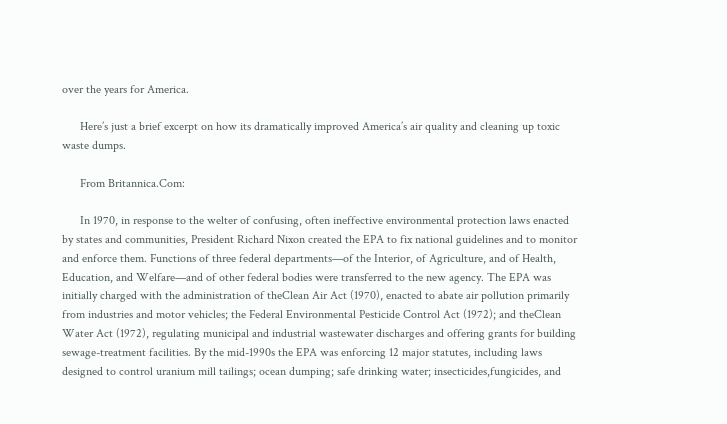over the years for America.

      Here’s just a brief excerpt on how its dramatically improved America’s air quality and cleaning up toxic waste dumps.

      From Britannica.Com:

      In 1970, in response to the welter of confusing, often ineffective environmental protection laws enacted by states and communities, President Richard Nixon created the EPA to fix national guidelines and to monitor and enforce them. Functions of three federal departments—of the Interior, of Agriculture, and of Health, Education, and Welfare—and of other federal bodies were transferred to the new agency. The EPA was initially charged with the administration of theClean Air Act (1970), enacted to abate air pollution primarily from industries and motor vehicles; the Federal Environmental Pesticide Control Act (1972); and theClean Water Act (1972), regulating municipal and industrial wastewater discharges and offering grants for building sewage-treatment facilities. By the mid-1990s the EPA was enforcing 12 major statutes, including laws designed to control uranium mill tailings; ocean dumping; safe drinking water; insecticides,fungicides, and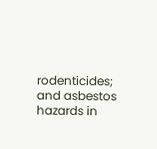rodenticides; and asbestos hazards in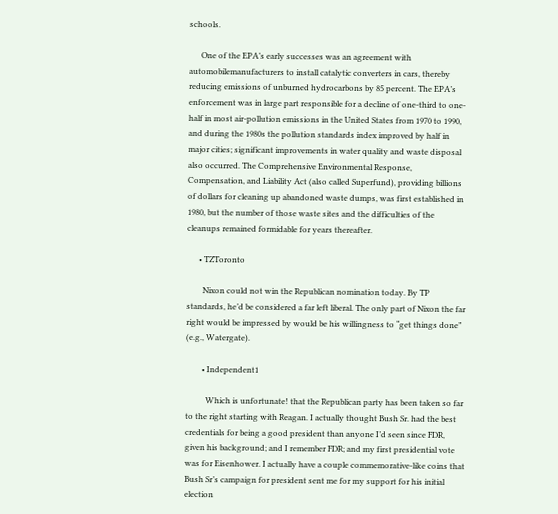schools.

      One of the EPA’s early successes was an agreement with automobilemanufacturers to install catalytic converters in cars, thereby reducing emissions of unburned hydrocarbons by 85 percent. The EPA’s enforcement was in large part responsible for a decline of one-third to one-half in most air-pollution emissions in the United States from 1970 to 1990, and during the 1980s the pollution standards index improved by half in major cities; significant improvements in water quality and waste disposal also occurred. The Comprehensive Environmental Response, Compensation, and Liability Act (also called Superfund), providing billions of dollars for cleaning up abandoned waste dumps, was first established in 1980, but the number of those waste sites and the difficulties of the cleanups remained formidable for years thereafter.

      • TZToronto

        Nixon could not win the Republican nomination today. By TP standards, he’d be considered a far left liberal. The only part of Nixon the far right would be impressed by would be his willingness to “get things done” (e.g., Watergate).

        • Independent1

          Which is unfortunate! that the Republican party has been taken so far to the right starting with Reagan. I actually thought Bush Sr. had the best credentials for being a good president than anyone I’d seen since FDR, given his background; and I remember FDR; and my first presidential vote was for Eisenhower. I actually have a couple commemorative-like coins that Bush Sr’s campaign for president sent me for my support for his initial election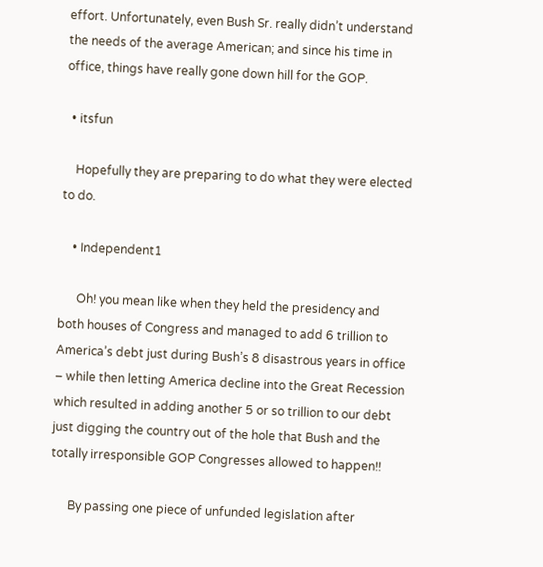effort. Unfortunately, even Bush Sr. really didn’t understand the needs of the average American; and since his time in office, things have really gone down hill for the GOP.

  • itsfun

    Hopefully they are preparing to do what they were elected to do.

    • Independent1

      Oh! you mean like when they held the presidency and both houses of Congress and managed to add 6 trillion to America’s debt just during Bush’s 8 disastrous years in office – while then letting America decline into the Great Recession which resulted in adding another 5 or so trillion to our debt just digging the country out of the hole that Bush and the totally irresponsible GOP Congresses allowed to happen!!

      By passing one piece of unfunded legislation after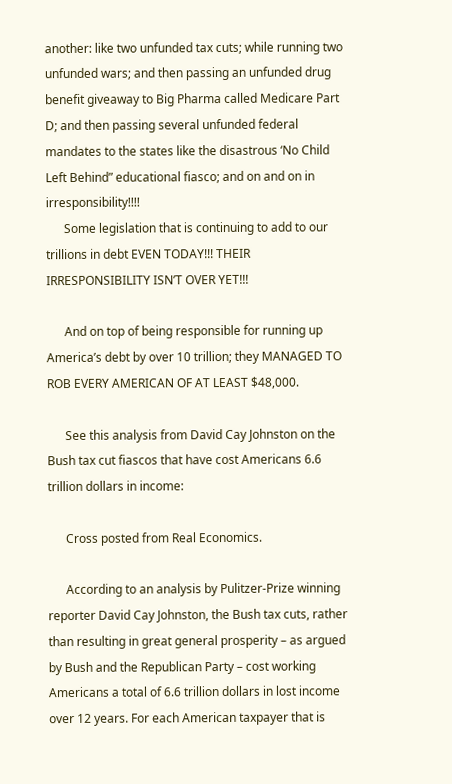another: like two unfunded tax cuts; while running two unfunded wars; and then passing an unfunded drug benefit giveaway to Big Pharma called Medicare Part D; and then passing several unfunded federal mandates to the states like the disastrous ‘No Child Left Behind” educational fiasco; and on and on in irresponsibility!!!!
      Some legislation that is continuing to add to our trillions in debt EVEN TODAY!!! THEIR IRRESPONSIBILITY ISN’T OVER YET!!!

      And on top of being responsible for running up America’s debt by over 10 trillion; they MANAGED TO ROB EVERY AMERICAN OF AT LEAST $48,000.

      See this analysis from David Cay Johnston on the Bush tax cut fiascos that have cost Americans 6.6 trillion dollars in income:

      Cross posted from Real Economics.

      According to an analysis by Pulitzer-Prize winning reporter David Cay Johnston, the Bush tax cuts, rather than resulting in great general prosperity – as argued by Bush and the Republican Party – cost working Americans a total of 6.6 trillion dollars in lost income over 12 years. For each American taxpayer that is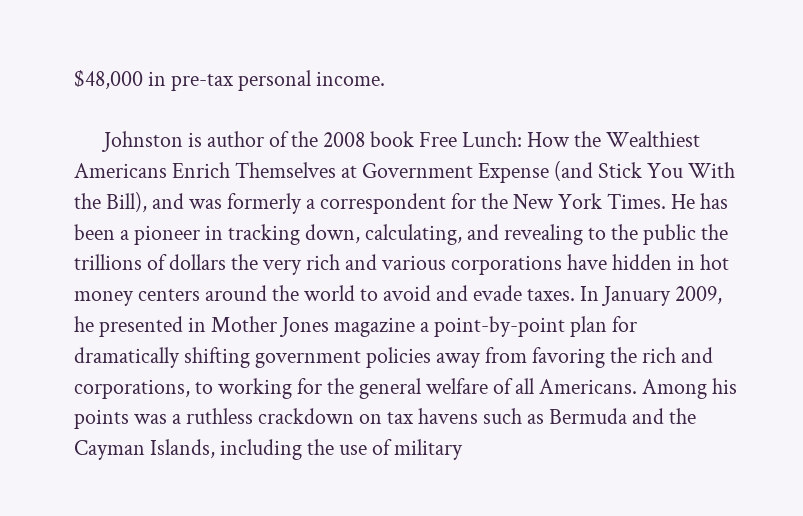$48,000 in pre-tax personal income.

      Johnston is author of the 2008 book Free Lunch: How the Wealthiest Americans Enrich Themselves at Government Expense (and Stick You With the Bill), and was formerly a correspondent for the New York Times. He has been a pioneer in tracking down, calculating, and revealing to the public the trillions of dollars the very rich and various corporations have hidden in hot money centers around the world to avoid and evade taxes. In January 2009, he presented in Mother Jones magazine a point-by-point plan for dramatically shifting government policies away from favoring the rich and corporations, to working for the general welfare of all Americans. Among his points was a ruthless crackdown on tax havens such as Bermuda and the Cayman Islands, including the use of military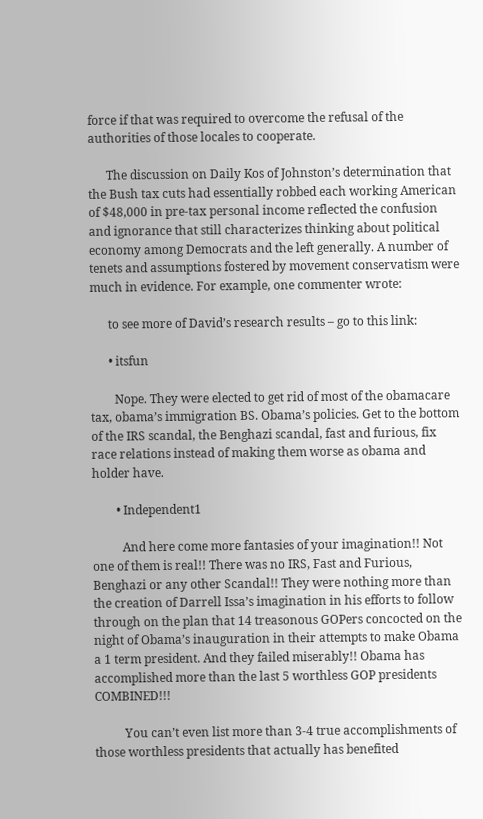force if that was required to overcome the refusal of the authorities of those locales to cooperate.

      The discussion on Daily Kos of Johnston’s determination that the Bush tax cuts had essentially robbed each working American of $48,000 in pre-tax personal income reflected the confusion and ignorance that still characterizes thinking about political economy among Democrats and the left generally. A number of tenets and assumptions fostered by movement conservatism were much in evidence. For example, one commenter wrote:

      to see more of David’s research results – go to this link:

      • itsfun

        Nope. They were elected to get rid of most of the obamacare tax, obama’s immigration BS. Obama’s policies. Get to the bottom of the IRS scandal, the Benghazi scandal, fast and furious, fix race relations instead of making them worse as obama and holder have.

        • Independent1

          And here come more fantasies of your imagination!! Not one of them is real!! There was no IRS, Fast and Furious, Benghazi or any other Scandal!! They were nothing more than the creation of Darrell Issa’s imagination in his efforts to follow through on the plan that 14 treasonous GOPers concocted on the night of Obama’s inauguration in their attempts to make Obama a 1 term president. And they failed miserably!! Obama has accomplished more than the last 5 worthless GOP presidents COMBINED!!!

          You can’t even list more than 3-4 true accomplishments of those worthless presidents that actually has benefited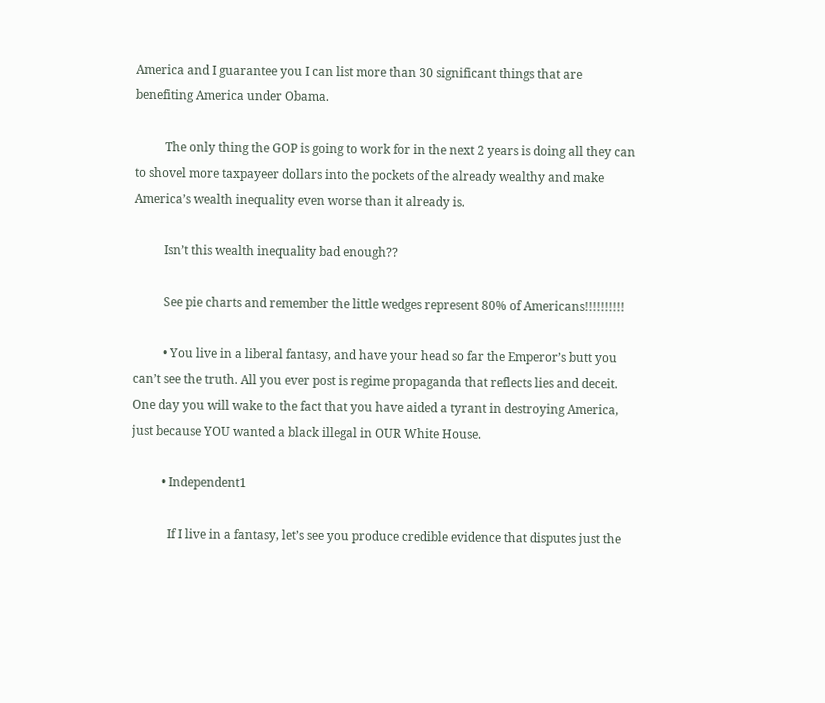America and I guarantee you I can list more than 30 significant things that are benefiting America under Obama.

          The only thing the GOP is going to work for in the next 2 years is doing all they can to shovel more taxpayeer dollars into the pockets of the already wealthy and make America’s wealth inequality even worse than it already is.

          Isn’t this wealth inequality bad enough??

          See pie charts and remember the little wedges represent 80% of Americans!!!!!!!!!!

          • You live in a liberal fantasy, and have your head so far the Emperor’s butt you can’t see the truth. All you ever post is regime propaganda that reflects lies and deceit. One day you will wake to the fact that you have aided a tyrant in destroying America, just because YOU wanted a black illegal in OUR White House.

          • Independent1

            If I live in a fantasy, let’s see you produce credible evidence that disputes just the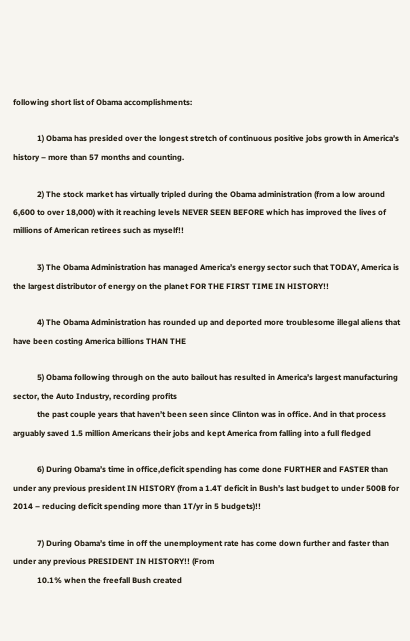following short list of Obama accomplishments:

            1) Obama has presided over the longest stretch of continuous positive jobs growth in America’s history – more than 57 months and counting.

            2) The stock market has virtually tripled during the Obama administration (from a low around 6,600 to over 18,000) with it reaching levels NEVER SEEN BEFORE which has improved the lives of millions of American retirees such as myself!!

            3) The Obama Administration has managed America’s energy sector such that TODAY, America is the largest distributor of energy on the planet FOR THE FIRST TIME IN HISTORY!!

            4) The Obama Administration has rounded up and deported more troublesome illegal aliens that have been costing America billions THAN THE

            5) Obama following through on the auto bailout has resulted in America’s largest manufacturing sector, the Auto Industry, recording profits
            the past couple years that haven’t been seen since Clinton was in office. And in that process arguably saved 1.5 million Americans their jobs and kept America from falling into a full fledged

            6) During Obama’s time in office,deficit spending has come done FURTHER and FASTER than under any previous president IN HISTORY (from a 1.4T deficit in Bush’s last budget to under 500B for 2014 – reducing deficit spending more than 1T/yr in 5 budgets)!!

            7) During Obama’s time in off the unemployment rate has come down further and faster than under any previous PRESIDENT IN HISTORY!! (From
            10.1% when the freefall Bush created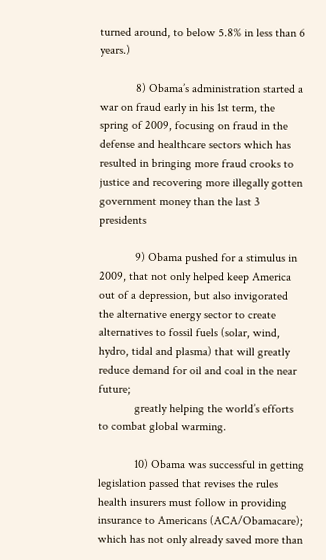turned around, to below 5.8% in less than 6 years.)

            8) Obama’s administration started a war on fraud early in his 1st term, the spring of 2009, focusing on fraud in the defense and healthcare sectors which has resulted in bringing more fraud crooks to justice and recovering more illegally gotten government money than the last 3 presidents

            9) Obama pushed for a stimulus in 2009, that not only helped keep America out of a depression, but also invigorated the alternative energy sector to create alternatives to fossil fuels (solar, wind, hydro, tidal and plasma) that will greatly reduce demand for oil and coal in the near future;
            greatly helping the world’s efforts to combat global warming.

            10) Obama was successful in getting legislation passed that revises the rules health insurers must follow in providing insurance to Americans (ACA/Obamacare); which has not only already saved more than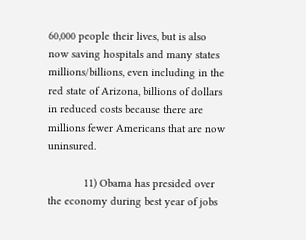60,000 people their lives, but is also now saving hospitals and many states millions/billions, even including in the red state of Arizona, billions of dollars in reduced costs because there are millions fewer Americans that are now uninsured.

            11) Obama has presided over the economy during best year of jobs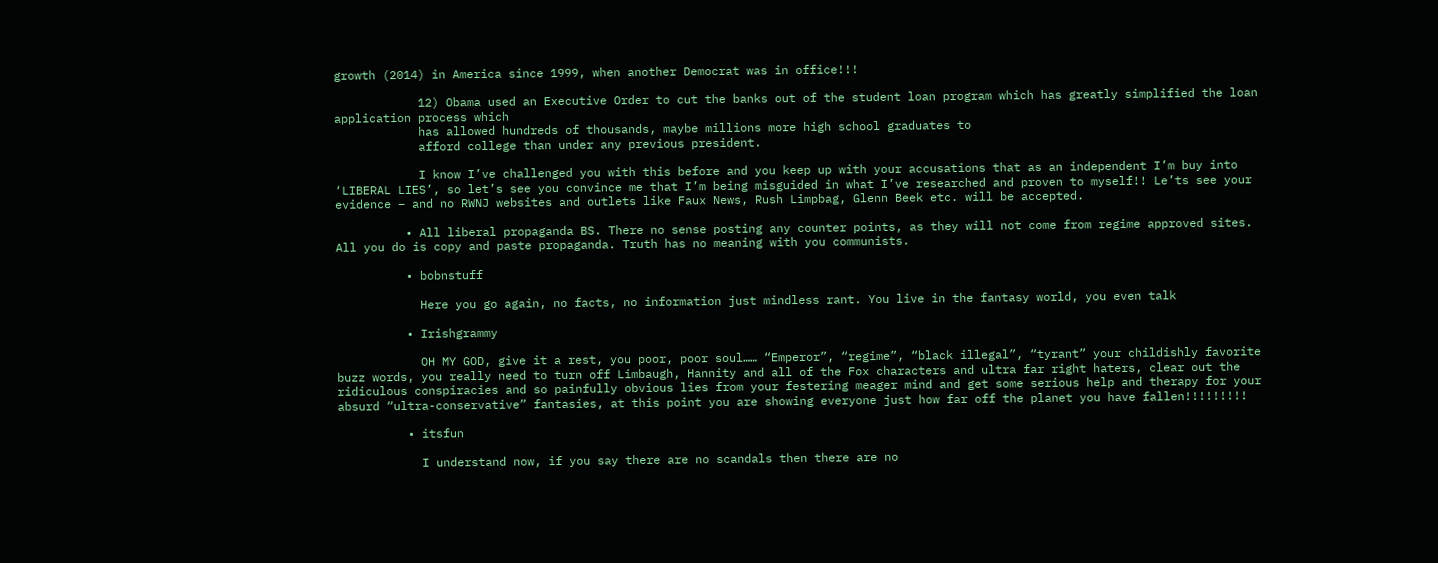growth (2014) in America since 1999, when another Democrat was in office!!!

            12) Obama used an Executive Order to cut the banks out of the student loan program which has greatly simplified the loan application process which
            has allowed hundreds of thousands, maybe millions more high school graduates to
            afford college than under any previous president.

            I know I’ve challenged you with this before and you keep up with your accusations that as an independent I’m buy into ‘LIBERAL LIES’, so let’s see you convince me that I’m being misguided in what I’ve researched and proven to myself!! Le’ts see your evidence – and no RWNJ websites and outlets like Faux News, Rush Limpbag, Glenn Beek etc. will be accepted.

          • All liberal propaganda BS. There no sense posting any counter points, as they will not come from regime approved sites. All you do is copy and paste propaganda. Truth has no meaning with you communists.

          • bobnstuff

            Here you go again, no facts, no information just mindless rant. You live in the fantasy world, you even talk

          • Irishgrammy

            OH MY GOD, give it a rest, you poor, poor soul…… “Emperor”, “regime”, “black illegal”, “tyrant” your childishly favorite buzz words, you really need to turn off Limbaugh, Hannity and all of the Fox characters and ultra far right haters, clear out the ridiculous conspiracies and so painfully obvious lies from your festering meager mind and get some serious help and therapy for your absurd “ultra-conservative” fantasies, at this point you are showing everyone just how far off the planet you have fallen!!!!!!!!!

          • itsfun

            I understand now, if you say there are no scandals then there are no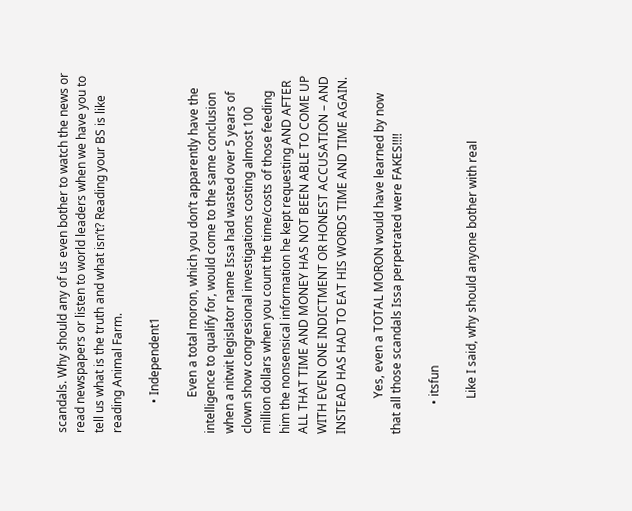scandals. Why should any of us even bother to watch the news or read newspapers or listen to world leaders when we have you to tell us what is the truth and what isn’t? Reading your BS is like reading Animal Farm.

          • Independent1

            Even a total moron, which you don’t apparently have the intelligence to qualify for, would come to the same conclusion when a nitwit legislator name Issa had wasted over 5 years of clown show congresional investigations costing almost 100 million dollars when you count the time/costs of those feeding him the nonsensical information he kept requesting AND AFTER ALL THAT TIME AND MONEY HAS NOT BEEN ABLE TO COME UP WITH EVEN ONE INDICTMENT OR HONEST ACCUSATION – AND INSTEAD HAS HAD TO EAT HIS WORDS TIME AND TIME AGAIN.

            Yes, even a TOTAL MORON would have learned by now that all those scandals Issa perpetrated were FAKES!!!!

          • itsfun

            Like I said, why should anyone bother with real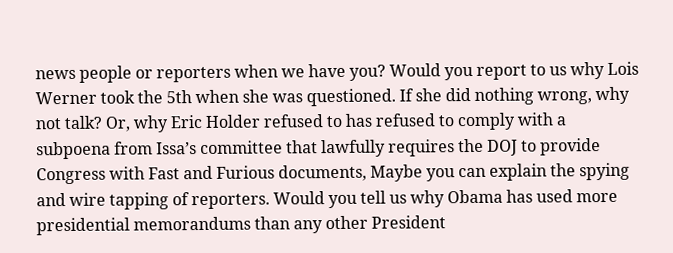news people or reporters when we have you? Would you report to us why Lois Werner took the 5th when she was questioned. If she did nothing wrong, why not talk? Or, why Eric Holder refused to has refused to comply with a subpoena from Issa’s committee that lawfully requires the DOJ to provide Congress with Fast and Furious documents, Maybe you can explain the spying and wire tapping of reporters. Would you tell us why Obama has used more presidential memorandums than any other President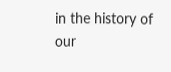in the history of our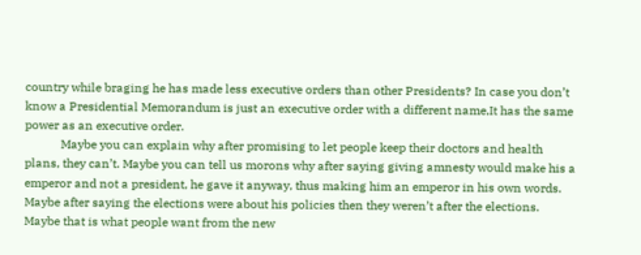country while braging he has made less executive orders than other Presidents? In case you don’t know a Presidential Memorandum is just an executive order with a different name,It has the same power as an executive order.
            Maybe you can explain why after promising to let people keep their doctors and health plans, they can’t. Maybe you can tell us morons why after saying giving amnesty would make his a emperor and not a president, he gave it anyway, thus making him an emperor in his own words. Maybe after saying the elections were about his policies then they weren’t after the elections. Maybe that is what people want from the new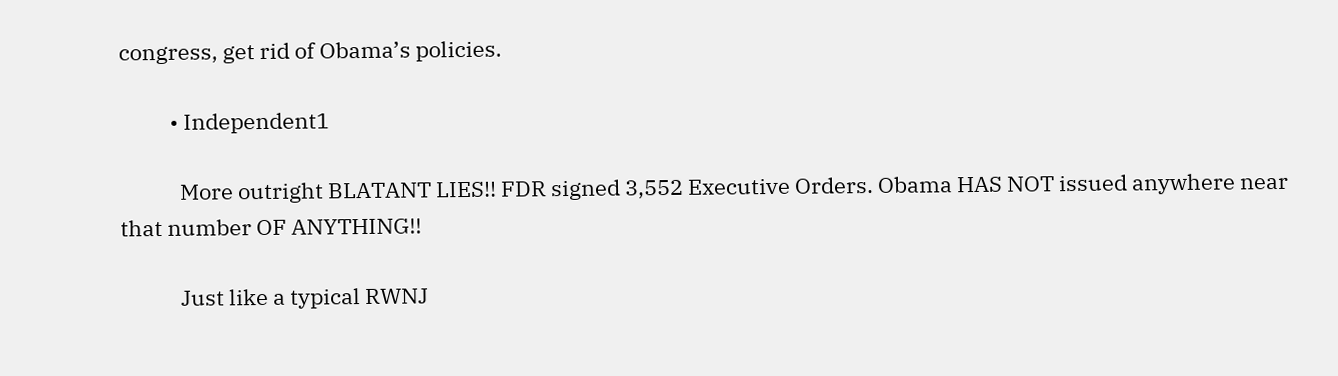congress, get rid of Obama’s policies.

          • Independent1

            More outright BLATANT LIES!! FDR signed 3,552 Executive Orders. Obama HAS NOT issued anywhere near that number OF ANYTHING!!

            Just like a typical RWNJ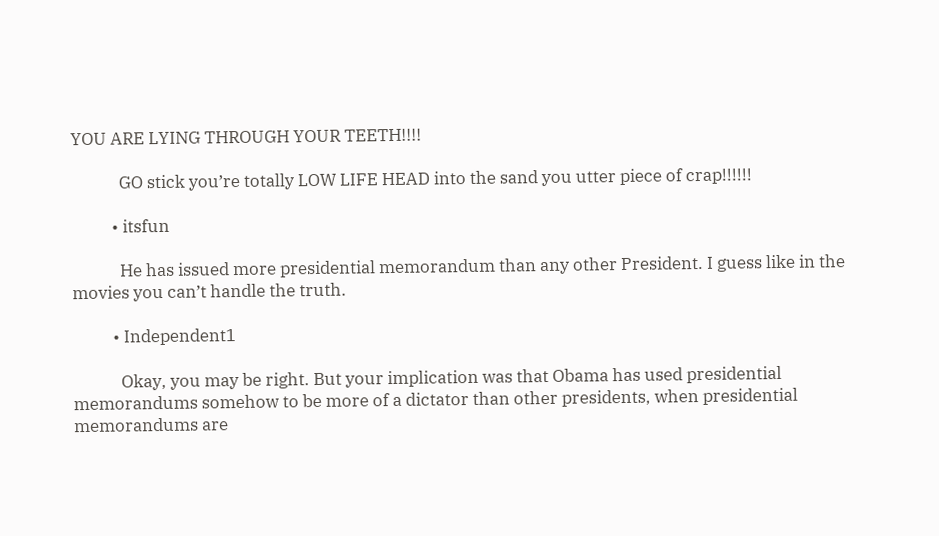YOU ARE LYING THROUGH YOUR TEETH!!!!

            GO stick you’re totally LOW LIFE HEAD into the sand you utter piece of crap!!!!!!

          • itsfun

            He has issued more presidential memorandum than any other President. I guess like in the movies you can’t handle the truth.

          • Independent1

            Okay, you may be right. But your implication was that Obama has used presidential memorandums somehow to be more of a dictator than other presidents, when presidential memorandums are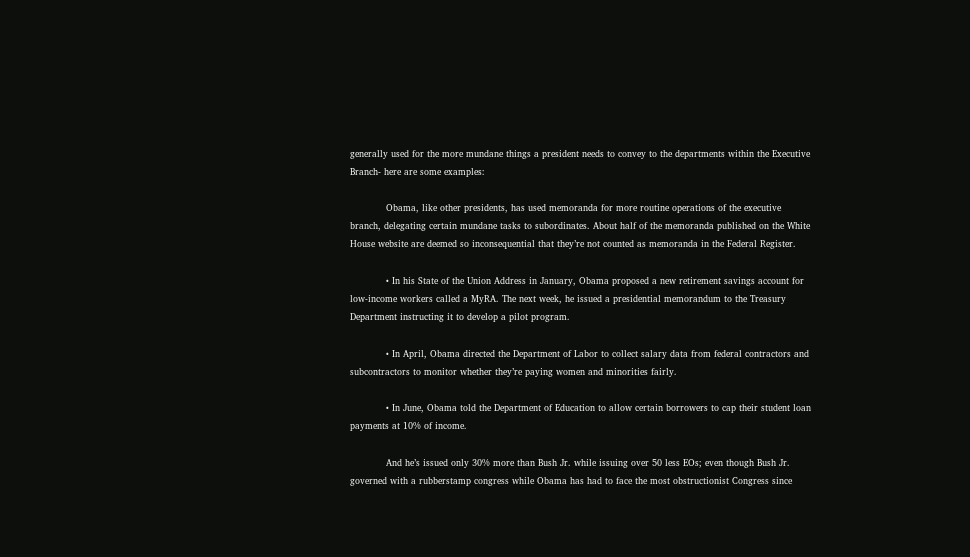generally used for the more mundane things a president needs to convey to the departments within the Executive Branch- here are some examples:

            Obama, like other presidents, has used memoranda for more routine operations of the executive branch, delegating certain mundane tasks to subordinates. About half of the memoranda published on the White House website are deemed so inconsequential that they’re not counted as memoranda in the Federal Register.

            • In his State of the Union Address in January, Obama proposed a new retirement savings account for low-income workers called a MyRA. The next week, he issued a presidential memorandum to the Treasury Department instructing it to develop a pilot program.

            • In April, Obama directed the Department of Labor to collect salary data from federal contractors and subcontractors to monitor whether they’re paying women and minorities fairly.

            • In June, Obama told the Department of Education to allow certain borrowers to cap their student loan payments at 10% of income.

            And he’s issued only 30% more than Bush Jr. while issuing over 50 less EOs; even though Bush Jr. governed with a rubberstamp congress while Obama has had to face the most obstructionist Congress since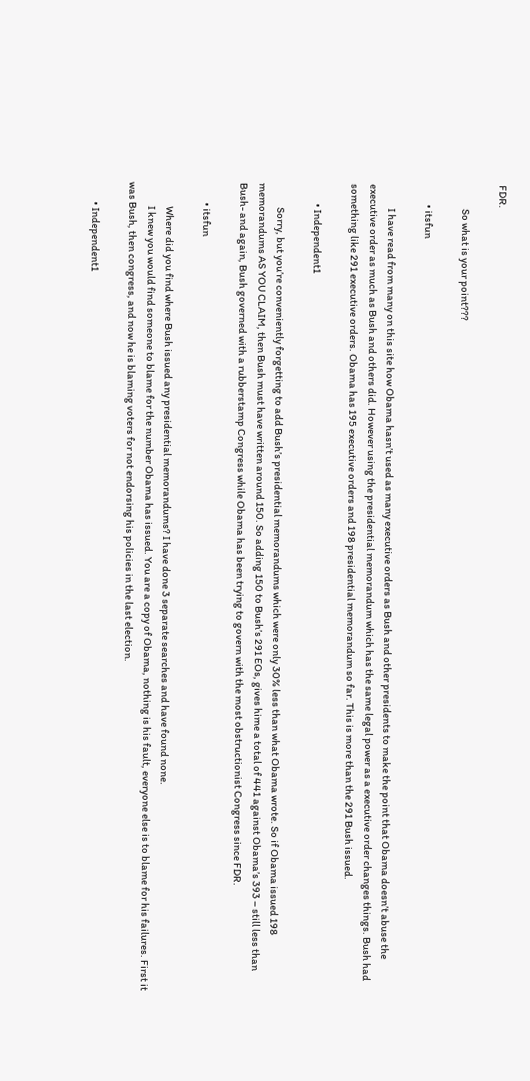FDR.

            So what is your point???

          • itsfun

            I have read from many on this site how Obama hasn’t used as many executive orders as Bush and other presidents to make the point that Obama doesn’t abuse the executive order as much as Bush and others did. However using the presidential memorandum which has the same legal power as a executive order changes things. Bush had something like 291 executive orders. Obama has 195 executive orders and 198 presidential memorandum so far. This is more than the 291 Bush issued.

          • Independent1

            Sorry, but you’re conveniently forgetting to add Bush’s presidential memorandums which were only 30% less than what Obama wrote. So if Obama issued 198 memorandums AS YOU CLAIM, then Bush must have written around 150. So adding 150 to Bush’s 291 EOs, gives hime a total of 441 against Obama’s 393 – still less than Bush- and again, Bush governed with a rubberstamp Congress while Obama has been trying to govern with the most obstructionist Congress since FDR.

          • itsfun

            Where did you find where Bush issued any presidential memorandums? I have done 3 separate searches and have found none.
            I knew you would find someone to blame for the number Obama has issued. You are a copy of Obama, nothing is his fault, everyone else is to blame for his failures. First it was Bush, then congress, and now he is blaming voters for not endorsing his policies in the last election.

          • Independent1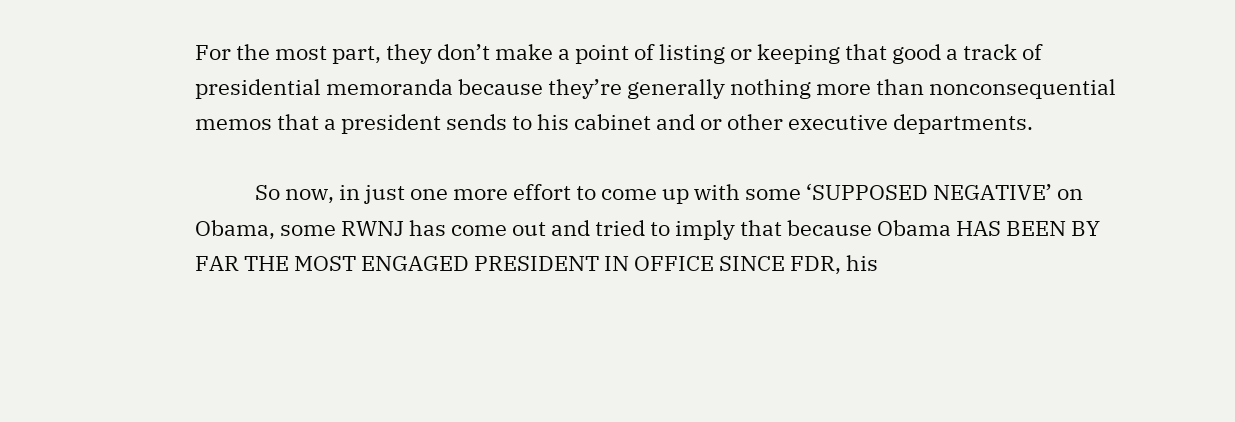For the most part, they don’t make a point of listing or keeping that good a track of presidential memoranda because they’re generally nothing more than nonconsequential memos that a president sends to his cabinet and or other executive departments.

            So now, in just one more effort to come up with some ‘SUPPOSED NEGATIVE’ on Obama, some RWNJ has come out and tried to imply that because Obama HAS BEEN BY FAR THE MOST ENGAGED PRESIDENT IN OFFICE SINCE FDR, his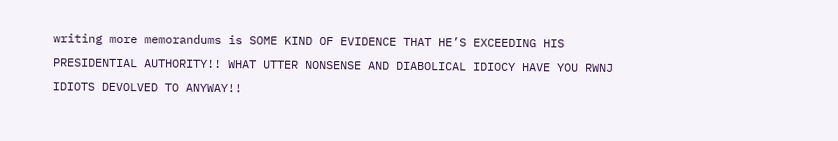writing more memorandums is SOME KIND OF EVIDENCE THAT HE’S EXCEEDING HIS PRESIDENTIAL AUTHORITY!! WHAT UTTER NONSENSE AND DIABOLICAL IDIOCY HAVE YOU RWNJ IDIOTS DEVOLVED TO ANYWAY!!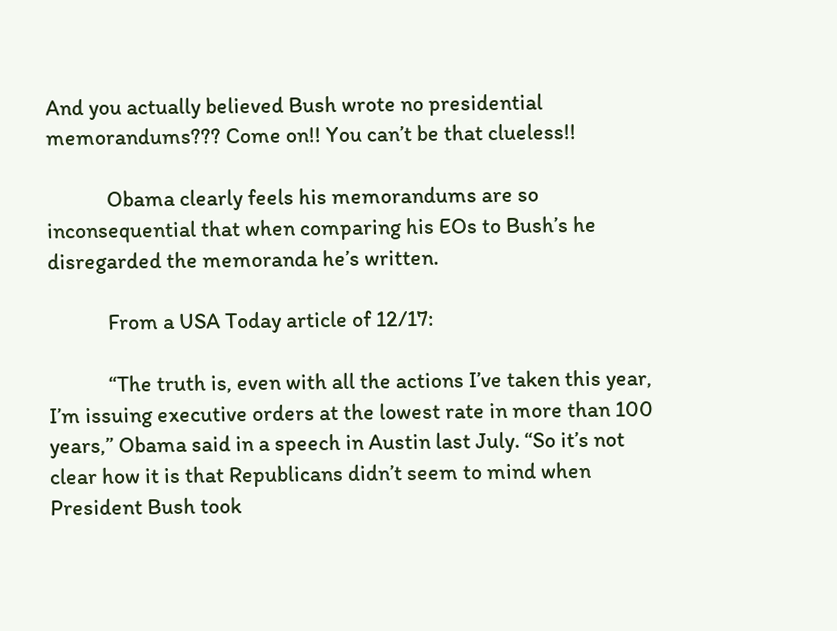And you actually believed Bush wrote no presidential memorandums??? Come on!! You can’t be that clueless!!

            Obama clearly feels his memorandums are so inconsequential that when comparing his EOs to Bush’s he disregarded the memoranda he’s written.

            From a USA Today article of 12/17:

            “The truth is, even with all the actions I’ve taken this year, I’m issuing executive orders at the lowest rate in more than 100 years,” Obama said in a speech in Austin last July. “So it’s not clear how it is that Republicans didn’t seem to mind when President Bush took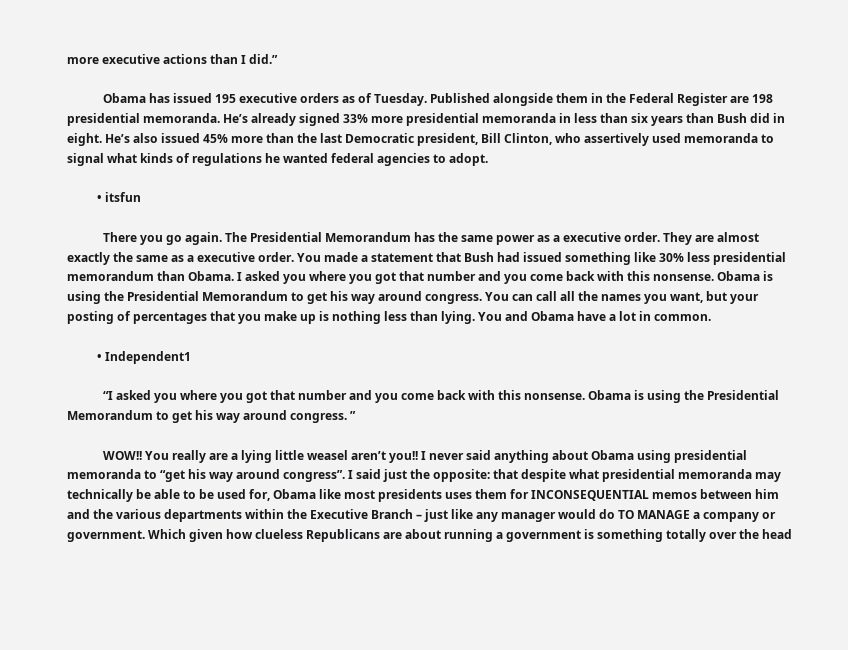more executive actions than I did.”

            Obama has issued 195 executive orders as of Tuesday. Published alongside them in the Federal Register are 198 presidential memoranda. He’s already signed 33% more presidential memoranda in less than six years than Bush did in eight. He’s also issued 45% more than the last Democratic president, Bill Clinton, who assertively used memoranda to signal what kinds of regulations he wanted federal agencies to adopt.

          • itsfun

            There you go again. The Presidential Memorandum has the same power as a executive order. They are almost exactly the same as a executive order. You made a statement that Bush had issued something like 30% less presidential memorandum than Obama. I asked you where you got that number and you come back with this nonsense. Obama is using the Presidential Memorandum to get his way around congress. You can call all the names you want, but your posting of percentages that you make up is nothing less than lying. You and Obama have a lot in common.

          • Independent1

            “I asked you where you got that number and you come back with this nonsense. Obama is using the Presidential Memorandum to get his way around congress. ”

            WOW!! You really are a lying little weasel aren’t you!! I never said anything about Obama using presidential memoranda to “get his way around congress”. I said just the opposite: that despite what presidential memoranda may technically be able to be used for, Obama like most presidents uses them for INCONSEQUENTIAL memos between him and the various departments within the Executive Branch – just like any manager would do TO MANAGE a company or government. Which given how clueless Republicans are about running a government is something totally over the head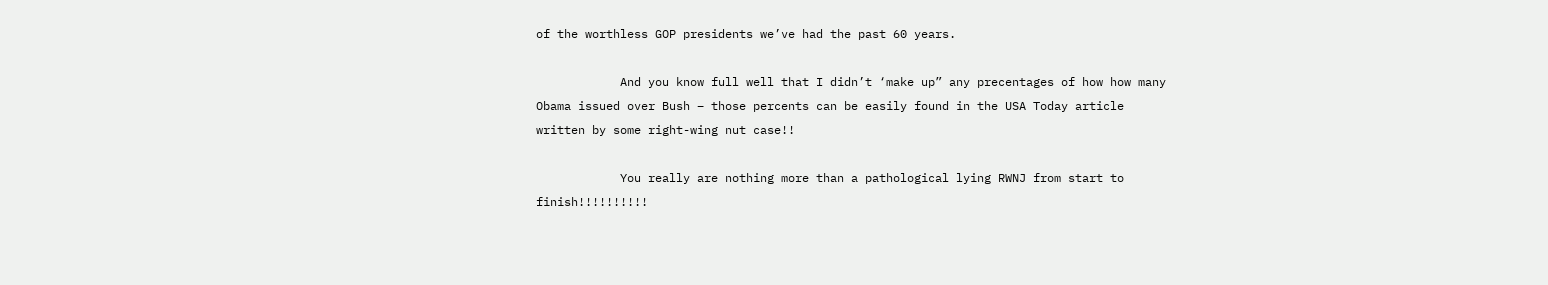of the worthless GOP presidents we’ve had the past 60 years.

            And you know full well that I didn’t ‘make up” any precentages of how how many Obama issued over Bush – those percents can be easily found in the USA Today article written by some right-wing nut case!!

            You really are nothing more than a pathological lying RWNJ from start to finish!!!!!!!!!!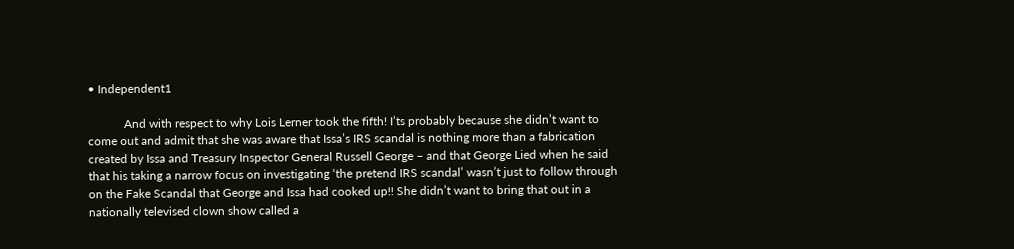• Independent1

            And with respect to why Lois Lerner took the fifth! I’ts probably because she didn’t want to come out and admit that she was aware that Issa’s IRS scandal is nothing more than a fabrication created by Issa and Treasury Inspector General Russell George – and that George Lied when he said that his taking a narrow focus on investigating ‘the pretend IRS scandal’ wasn’t just to follow through on the Fake Scandal that George and Issa had cooked up!! She didn’t want to bring that out in a nationally televised clown show called a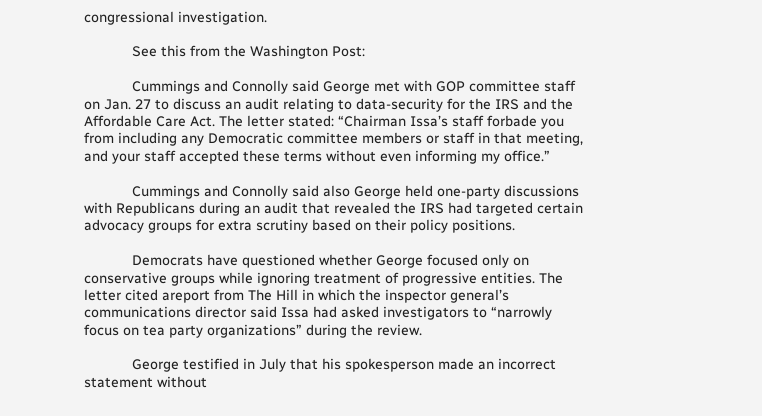congressional investigation.

            See this from the Washington Post:

            Cummings and Connolly said George met with GOP committee staff on Jan. 27 to discuss an audit relating to data-security for the IRS and the Affordable Care Act. The letter stated: “Chairman Issa’s staff forbade you from including any Democratic committee members or staff in that meeting, and your staff accepted these terms without even informing my office.”

            Cummings and Connolly said also George held one-party discussions with Republicans during an audit that revealed the IRS had targeted certain advocacy groups for extra scrutiny based on their policy positions.

            Democrats have questioned whether George focused only on conservative groups while ignoring treatment of progressive entities. The letter cited areport from The Hill in which the inspector general’s communications director said Issa had asked investigators to “narrowly focus on tea party organizations” during the review.

            George testified in July that his spokesperson made an incorrect statement without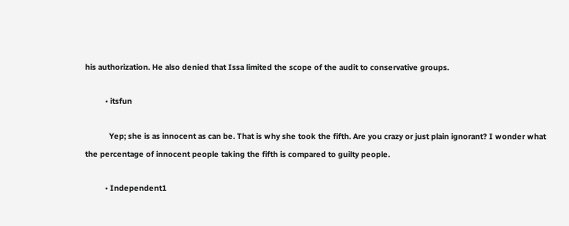his authorization. He also denied that Issa limited the scope of the audit to conservative groups.

          • itsfun

            Yep; she is as innocent as can be. That is why she took the fifth. Are you crazy or just plain ignorant? I wonder what the percentage of innocent people taking the fifth is compared to guilty people.

          • Independent1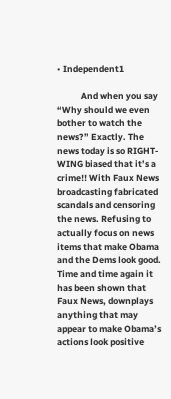• Independent1

            And when you say “Why should we even bother to watch the news?” Exactly. The news today is so RIGHT-WING biased that it’s a crime!! With Faux News broadcasting fabricated scandals and censoring the news. Refusing to actually focus on news items that make Obama and the Dems look good. Time and time again it has been shown that Faux News, downplays anything that may appear to make Obama’s actions look positive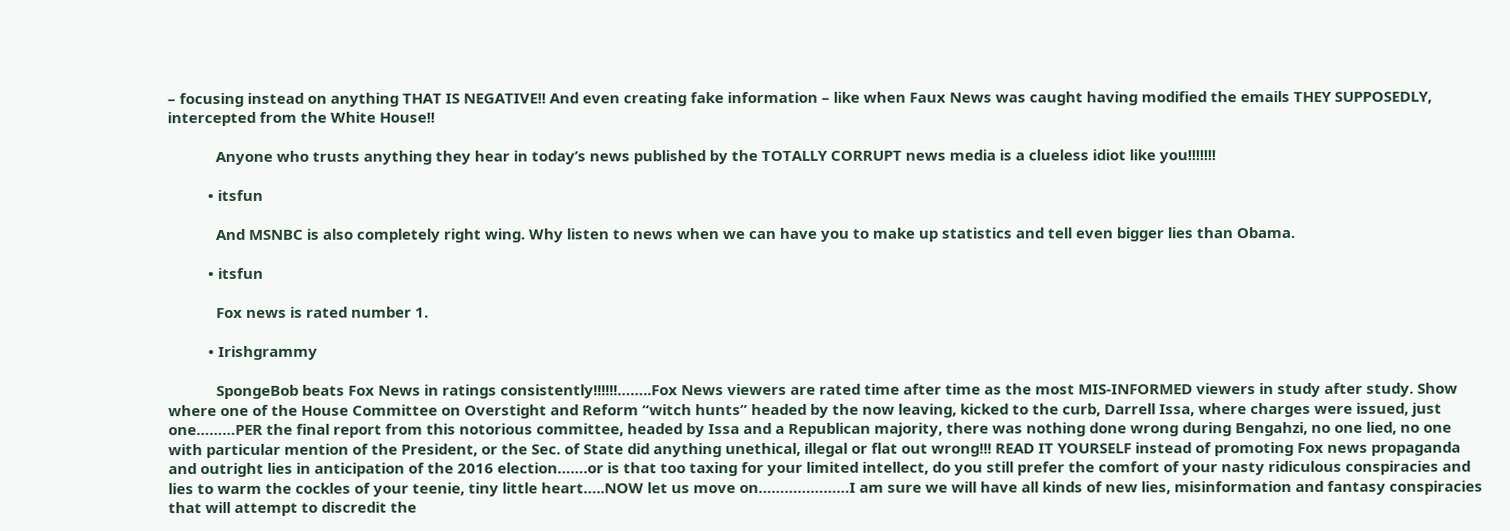– focusing instead on anything THAT IS NEGATIVE!! And even creating fake information – like when Faux News was caught having modified the emails THEY SUPPOSEDLY, intercepted from the White House!!

            Anyone who trusts anything they hear in today’s news published by the TOTALLY CORRUPT news media is a clueless idiot like you!!!!!!!

          • itsfun

            And MSNBC is also completely right wing. Why listen to news when we can have you to make up statistics and tell even bigger lies than Obama.

          • itsfun

            Fox news is rated number 1.

          • Irishgrammy

            SpongeBob beats Fox News in ratings consistently!!!!!!……..Fox News viewers are rated time after time as the most MIS-INFORMED viewers in study after study. Show where one of the House Committee on Overstight and Reform “witch hunts” headed by the now leaving, kicked to the curb, Darrell Issa, where charges were issued, just one………PER the final report from this notorious committee, headed by Issa and a Republican majority, there was nothing done wrong during Bengahzi, no one lied, no one with particular mention of the President, or the Sec. of State did anything unethical, illegal or flat out wrong!!! READ IT YOURSELF instead of promoting Fox news propaganda and outright lies in anticipation of the 2016 election…….or is that too taxing for your limited intellect, do you still prefer the comfort of your nasty ridiculous conspiracies and lies to warm the cockles of your teenie, tiny little heart…..NOW let us move on…………………I am sure we will have all kinds of new lies, misinformation and fantasy conspiracies that will attempt to discredit the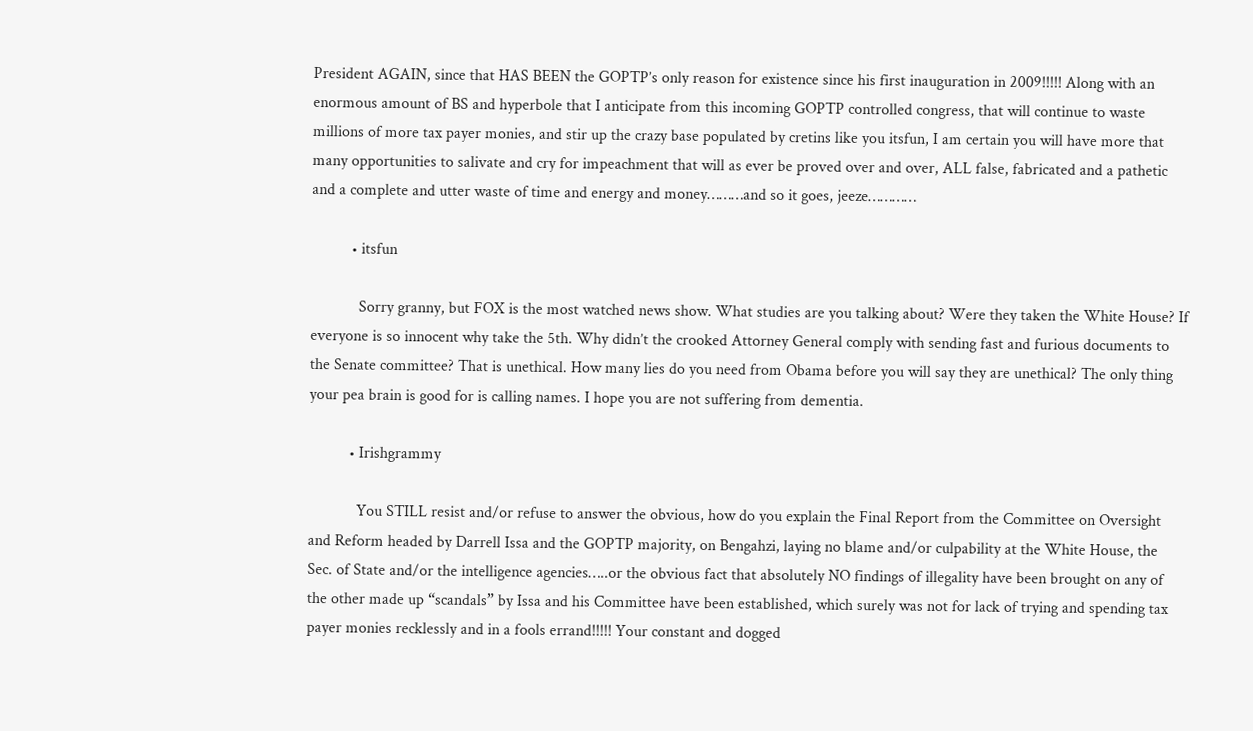President AGAIN, since that HAS BEEN the GOPTP’s only reason for existence since his first inauguration in 2009!!!!! Along with an enormous amount of BS and hyperbole that I anticipate from this incoming GOPTP controlled congress, that will continue to waste millions of more tax payer monies, and stir up the crazy base populated by cretins like you itsfun, I am certain you will have more that many opportunities to salivate and cry for impeachment that will as ever be proved over and over, ALL false, fabricated and a pathetic and a complete and utter waste of time and energy and money………and so it goes, jeeze…………

          • itsfun

            Sorry granny, but FOX is the most watched news show. What studies are you talking about? Were they taken the White House? If everyone is so innocent why take the 5th. Why didn’t the crooked Attorney General comply with sending fast and furious documents to the Senate committee? That is unethical. How many lies do you need from Obama before you will say they are unethical? The only thing your pea brain is good for is calling names. I hope you are not suffering from dementia.

          • Irishgrammy

            You STILL resist and/or refuse to answer the obvious, how do you explain the Final Report from the Committee on Oversight and Reform headed by Darrell Issa and the GOPTP majority, on Bengahzi, laying no blame and/or culpability at the White House, the Sec. of State and/or the intelligence agencies…..or the obvious fact that absolutely NO findings of illegality have been brought on any of the other made up “scandals” by Issa and his Committee have been established, which surely was not for lack of trying and spending tax payer monies recklessly and in a fools errand!!!!! Your constant and dogged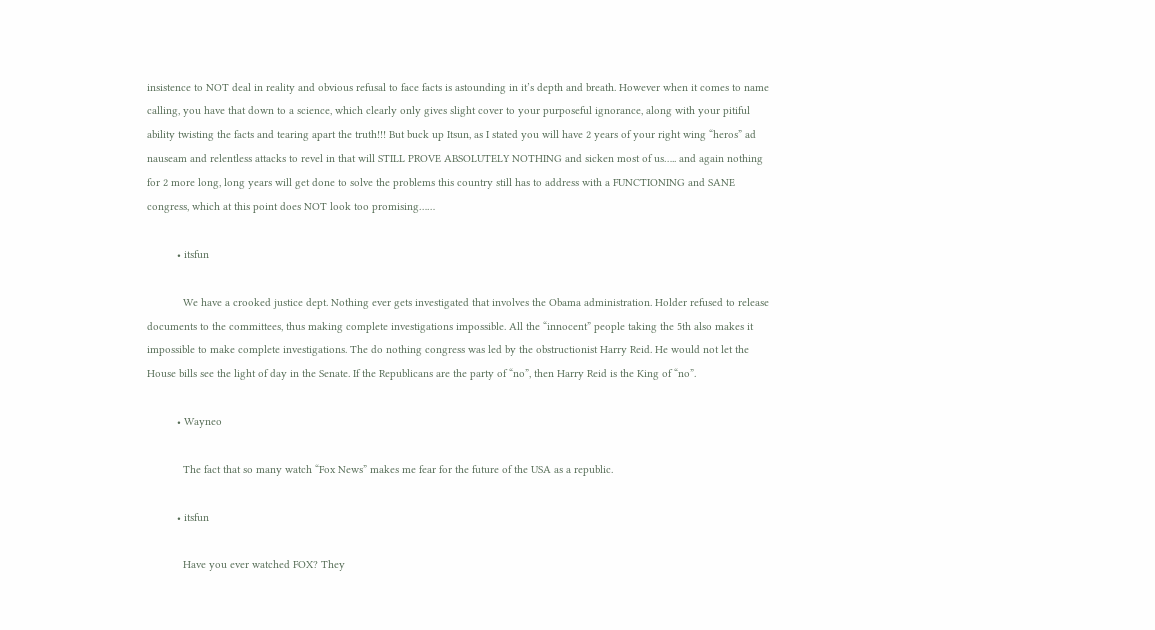insistence to NOT deal in reality and obvious refusal to face facts is astounding in it’s depth and breath. However when it comes to name calling, you have that down to a science, which clearly only gives slight cover to your purposeful ignorance, along with your pitiful ability twisting the facts and tearing apart the truth!!! But buck up Itsun, as I stated you will have 2 years of your right wing “heros” ad nauseam and relentless attacks to revel in that will STILL PROVE ABSOLUTELY NOTHING and sicken most of us….. and again nothing for 2 more long, long years will get done to solve the problems this country still has to address with a FUNCTIONING and SANE congress, which at this point does NOT look too promising……

          • itsfun

            We have a crooked justice dept. Nothing ever gets investigated that involves the Obama administration. Holder refused to release documents to the committees, thus making complete investigations impossible. All the “innocent” people taking the 5th also makes it impossible to make complete investigations. The do nothing congress was led by the obstructionist Harry Reid. He would not let the House bills see the light of day in the Senate. If the Republicans are the party of “no”, then Harry Reid is the King of “no”.

          • Wayneo

            The fact that so many watch “Fox News” makes me fear for the future of the USA as a republic.

          • itsfun

            Have you ever watched FOX? They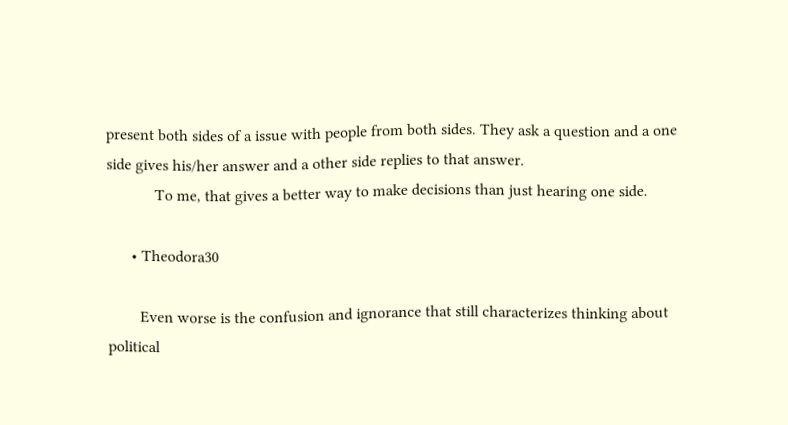present both sides of a issue with people from both sides. They ask a question and a one side gives his/her answer and a other side replies to that answer.
            To me, that gives a better way to make decisions than just hearing one side.

      • Theodora30

        Even worse is the confusion and ignorance that still characterizes thinking about political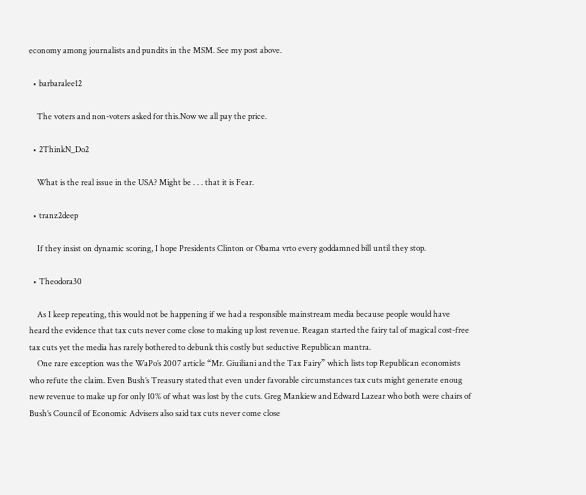economy among journalists and pundits in the MSM. See my post above.

  • barbaralee12

    The voters and non-voters asked for this.Now we all pay the price.

  • 2ThinkN_Do2

    What is the real issue in the USA? Might be . . . that it is Fear.

  • tranz2deep

    If they insist on dynamic scoring, I hope Presidents Clinton or Obama vrto every goddamned bill until they stop.

  • Theodora30

    As I keep repeating, this would not be happening if we had a responsible mainstream media because people would have heard the evidence that tax cuts never come close to making up lost revenue. Reagan started the fairy tal of magical cost-free tax cuts yet the media has rarely bothered to debunk this costly but seductive Republican mantra.
    One rare exception was the WaPo’s 2007 article “Mr. Giuiliani and the Tax Fairy” which lists top Republican economists who refute the claim. Even Bush’s Treasury stated that even under favorable circumstances tax cuts might generate enoug new revenue to make up for only 10% of what was lost by the cuts. Greg Mankiew and Edward Lazear who both were chairs of Bush’s Council of Economic Advisers also said tax cuts never come close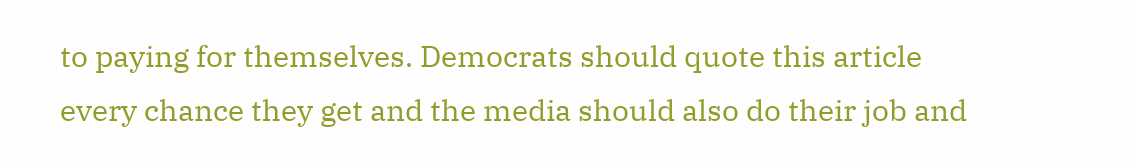to paying for themselves. Democrats should quote this article every chance they get and the media should also do their job and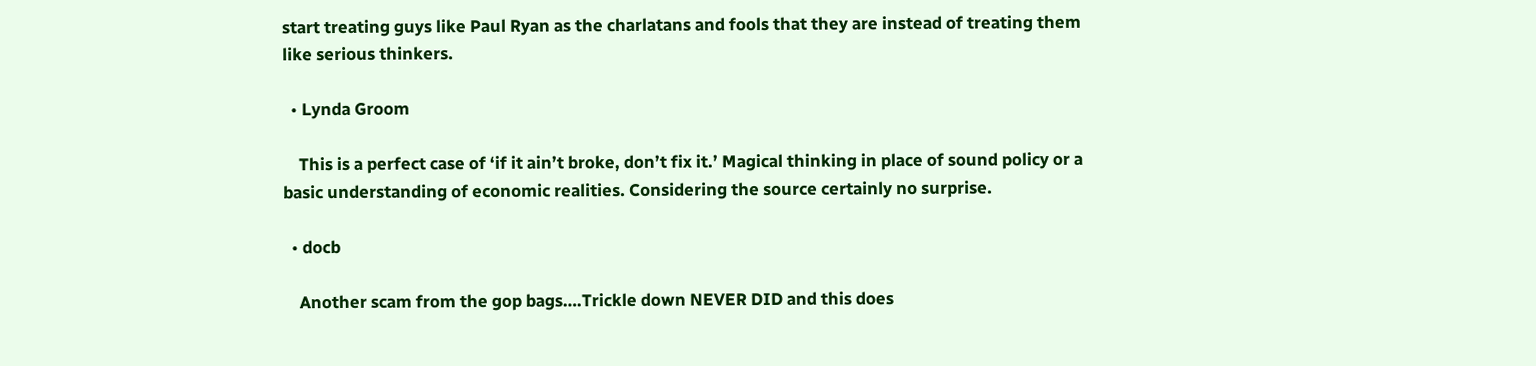start treating guys like Paul Ryan as the charlatans and fools that they are instead of treating them like serious thinkers.

  • Lynda Groom

    This is a perfect case of ‘if it ain’t broke, don’t fix it.’ Magical thinking in place of sound policy or a basic understanding of economic realities. Considering the source certainly no surprise.

  • docb

    Another scam from the gop bags….Trickle down NEVER DID and this does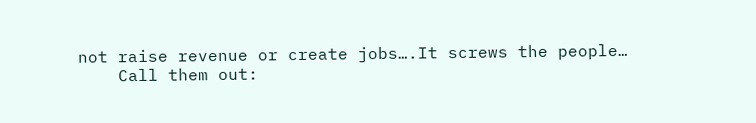not raise revenue or create jobs….It screws the people…
    Call them out: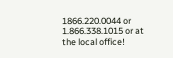1866.220.0044 or 1.866.338.1015 or at the local office!